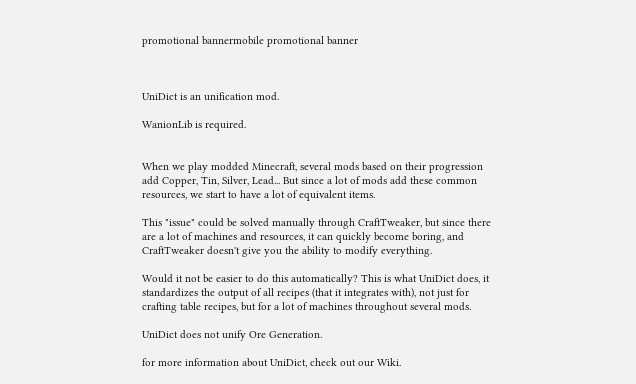promotional bannermobile promotional banner



UniDict is an unification mod.

WanionLib is required.


When we play modded Minecraft, several mods based on their progression add Copper, Tin, Silver, Lead... But since a lot of mods add these common resources, we start to have a lot of equivalent items.

This "issue" could be solved manually through CraftTweaker, but since there are a lot of machines and resources, it can quickly become boring, and CraftTweaker doesn't give you the ability to modify everything.

Would it not be easier to do this automatically? This is what UniDict does, it standardizes the output of all recipes (that it integrates with), not just for crafting table recipes, but for a lot of machines throughout several mods.

UniDict does not unify Ore Generation.

for more information about UniDict, check out our Wiki.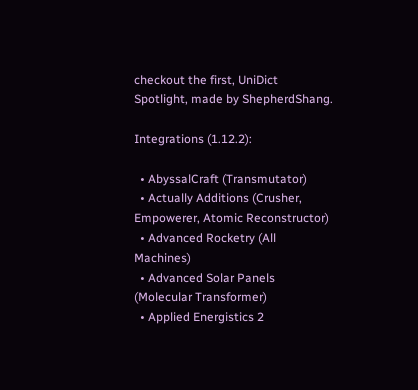checkout the first, UniDict Spotlight, made by ShepherdShang.

Integrations (1.12.2):

  • AbyssalCraft (Transmutator)
  • Actually Additions (Crusher, Empowerer, Atomic Reconstructor)
  • Advanced Rocketry (All Machines)
  • Advanced Solar Panels (Molecular Transformer)
  • Applied Energistics 2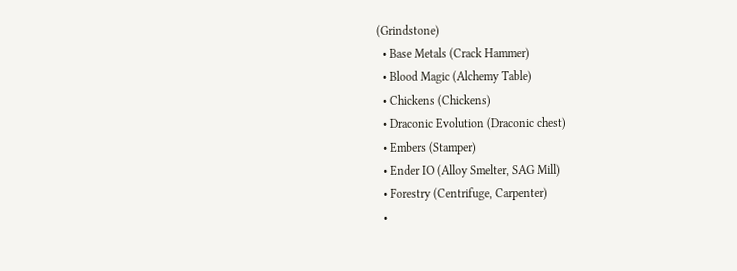(Grindstone)
  • Base Metals (Crack Hammer)
  • Blood Magic (Alchemy Table)
  • Chickens (Chickens)
  • Draconic Evolution (Draconic chest)
  • Embers (Stamper)
  • Ender IO (Alloy Smelter, SAG Mill)
  • Forestry (Centrifuge, Carpenter)
  •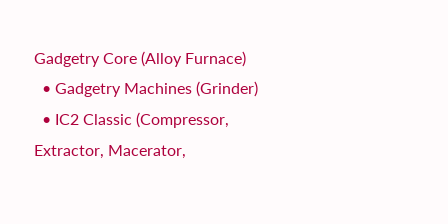Gadgetry Core (Alloy Furnace)
  • Gadgetry Machines (Grinder)
  • IC2 Classic (Compressor, Extractor, Macerator,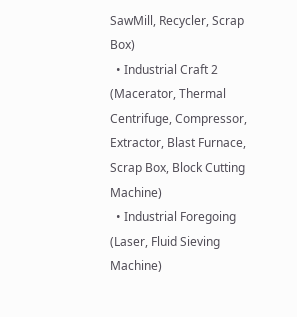SawMill, Recycler, Scrap Box)
  • Industrial Craft 2 (Macerator, Thermal Centrifuge, Compressor, Extractor, Blast Furnace, Scrap Box, Block Cutting Machine)
  • Industrial Foregoing (Laser, Fluid Sieving Machine)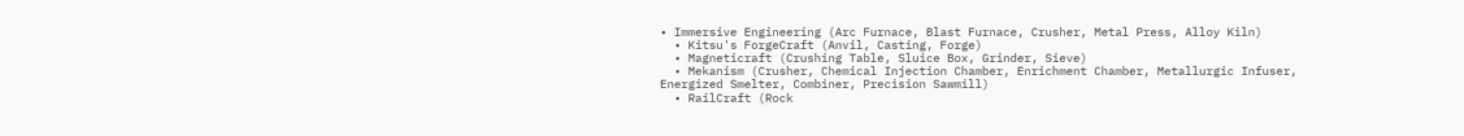• Immersive Engineering (Arc Furnace, Blast Furnace, Crusher, Metal Press, Alloy Kiln)
  • Kitsu's ForgeCraft (Anvil, Casting, Forge)
  • Magneticraft (Crushing Table, Sluice Box, Grinder, Sieve)
  • Mekanism (Crusher, Chemical Injection Chamber, Enrichment Chamber, Metallurgic Infuser, Energized Smelter, Combiner, Precision Sawmill)
  • RailCraft (Rock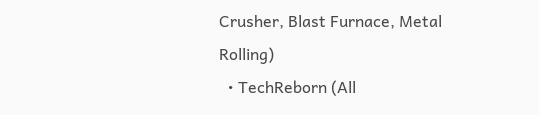Crusher, Blast Furnace, Metal Rolling)
  • TechReborn (All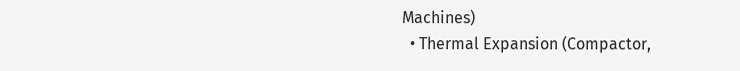Machines)
  • Thermal Expansion (Compactor,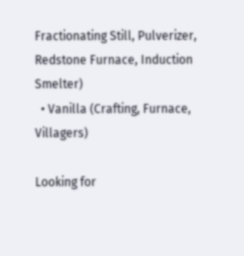Fractionating Still, Pulverizer, Redstone Furnace, Induction Smelter)
  • Vanilla (Crafting, Furnace, Villagers)

Looking for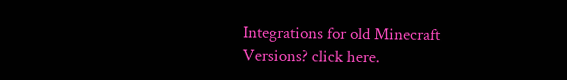Integrations for old Minecraft Versions? click here.